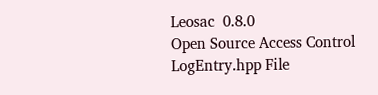Leosac  0.8.0
Open Source Access Control
LogEntry.hpp File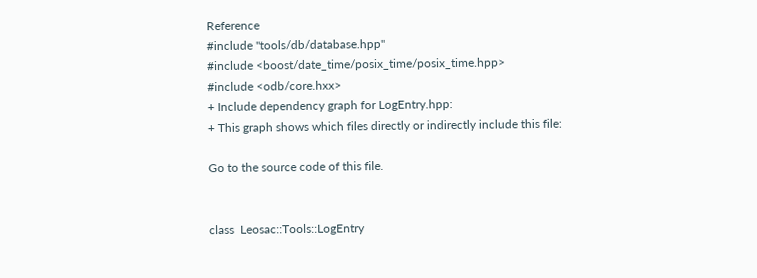Reference
#include "tools/db/database.hpp"
#include <boost/date_time/posix_time/posix_time.hpp>
#include <odb/core.hxx>
+ Include dependency graph for LogEntry.hpp:
+ This graph shows which files directly or indirectly include this file:

Go to the source code of this file.


class  Leosac::Tools::LogEntry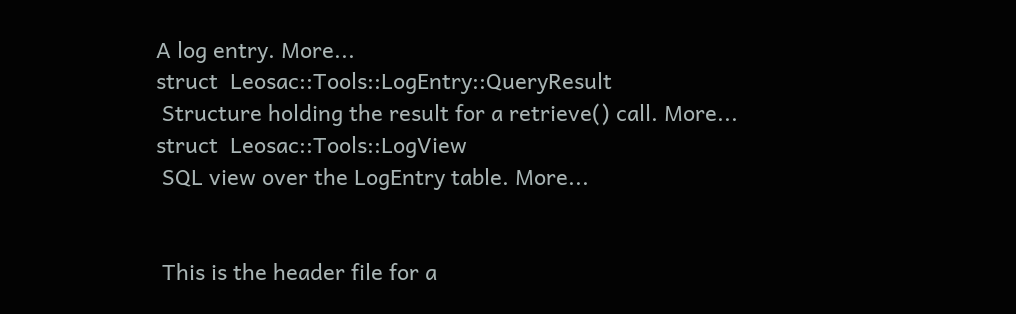A log entry. More...
struct  Leosac::Tools::LogEntry::QueryResult
 Structure holding the result for a retrieve() call. More...
struct  Leosac::Tools::LogView
 SQL view over the LogEntry table. More...


 This is the header file for a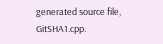generated source file, GitSHA1.cpp.